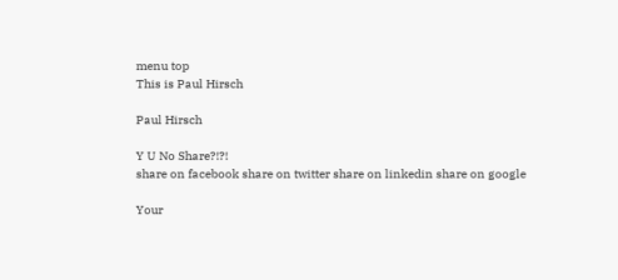menu top
This is Paul Hirsch

Paul Hirsch

Y U No Share?!?!
share on facebook share on twitter share on linkedin share on google

Your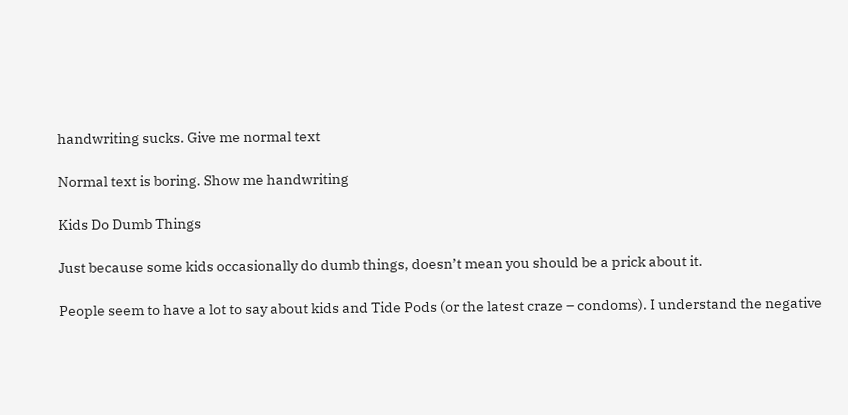handwriting sucks. Give me normal text

Normal text is boring. Show me handwriting

Kids Do Dumb Things

Just because some kids occasionally do dumb things, doesn’t mean you should be a prick about it.

People seem to have a lot to say about kids and Tide Pods (or the latest craze – condoms). I understand the negative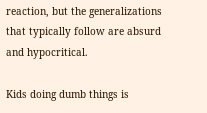reaction, but the generalizations that typically follow are absurd and hypocritical.

Kids doing dumb things is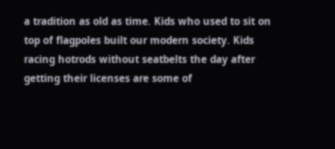a tradition as old as time. Kids who used to sit on top of flagpoles built our modern society. Kids racing hotrods without seatbelts the day after getting their licenses are some of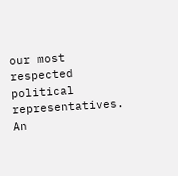our most respected political representatives. An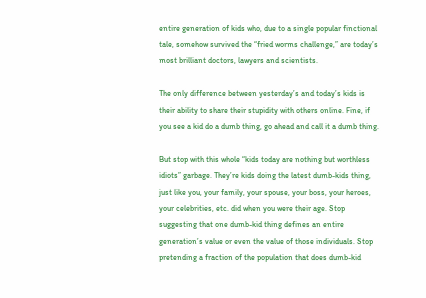entire generation of kids who, due to a single popular finctional tale, somehow survived the “fried worms challenge,” are today’s most brilliant doctors, lawyers and scientists.

The only difference between yesterday’s and today’s kids is their ability to share their stupidity with others online. Fine, if you see a kid do a dumb thing, go ahead and call it a dumb thing.

But stop with this whole “kids today are nothing but worthless idiots” garbage. They’re kids doing the latest dumb-kids thing, just like you, your family, your spouse, your boss, your heroes, your celebrities, etc. did when you were their age. Stop suggesting that one dumb-kid thing defines an entire generation’s value or even the value of those individuals. Stop pretending a fraction of the population that does dumb-kid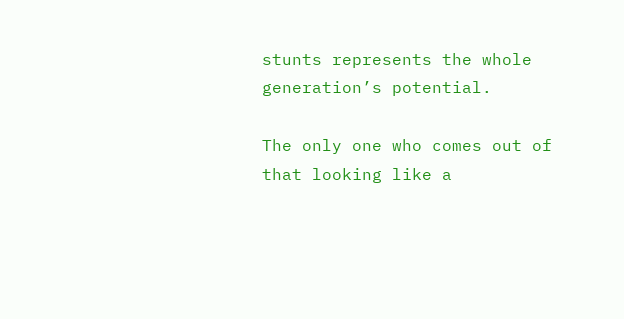stunts represents the whole generation’s potential.

The only one who comes out of that looking like a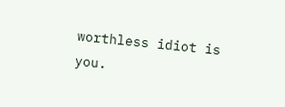worthless idiot is you.